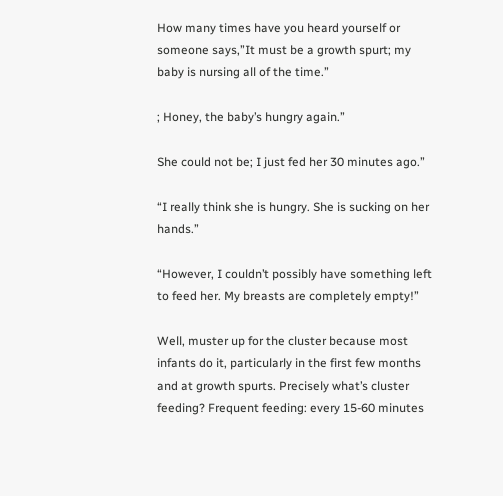How many times have you heard yourself or someone says,”It must be a growth spurt; my baby is nursing all of the time.”

; Honey, the baby’s hungry again.”

She could not be; I just fed her 30 minutes ago.”

“I really think she is hungry. She is sucking on her hands.”

“However, I couldn’t possibly have something left to feed her. My breasts are completely empty!”

Well, muster up for the cluster because most infants do it, particularly in the first few months and at growth spurts. Precisely what’s cluster feeding? Frequent feeding: every 15-60 minutes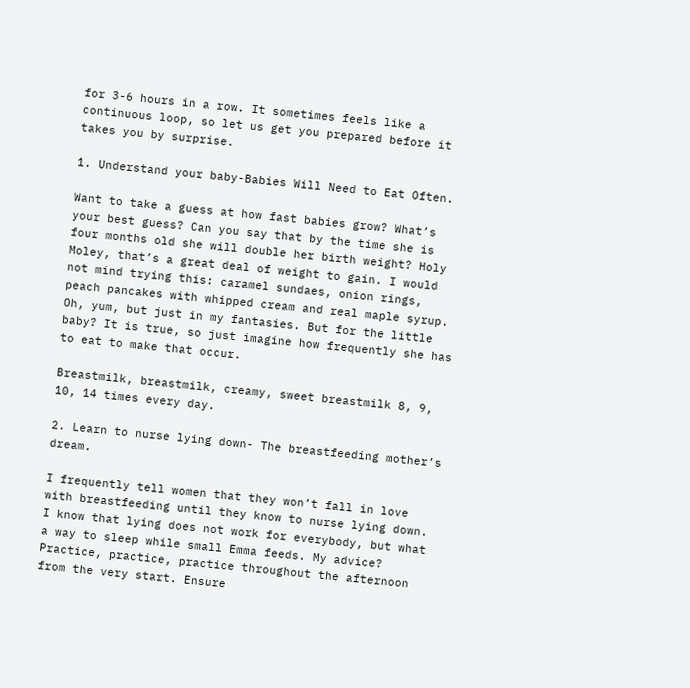for 3-6 hours in a row. It sometimes feels like a continuous loop, so let us get you prepared before it takes you by surprise.

1. Understand your baby-Babies Will Need to Eat Often.

Want to take a guess at how fast babies grow? What’s your best guess? Can you say that by the time she is four months old she will double her birth weight? Holy Moley, that’s a great deal of weight to gain. I would not mind trying this: caramel sundaes, onion rings, peach pancakes with whipped cream and real maple syrup. Oh, yum, but just in my fantasies. But for the little baby? It is true, so just imagine how frequently she has to eat to make that occur.

Breastmilk, breastmilk, creamy, sweet breastmilk 8, 9, 10, 14 times every day.

2. Learn to nurse lying down- The breastfeeding mother’s dream.

I frequently tell women that they won’t fall in love with breastfeeding until they know to nurse lying down. I know that lying does not work for everybody, but what a way to sleep while small Emma feeds. My advice? Practice, practice, practice throughout the afternoon from the very start. Ensure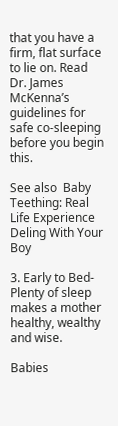that you have a firm, flat surface to lie on. Read Dr. James McKenna’s guidelines for safe co-sleeping before you begin this.

See also  Baby Teething: Real Life Experience Deling With Your Boy

3. Early to Bed-Plenty of sleep makes a mother healthy, wealthy and wise.

Babies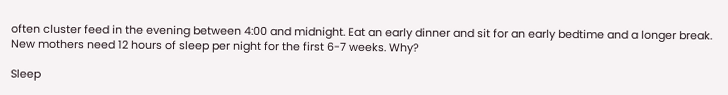often cluster feed in the evening between 4:00 and midnight. Eat an early dinner and sit for an early bedtime and a longer break. New mothers need 12 hours of sleep per night for the first 6-7 weeks. Why?

Sleep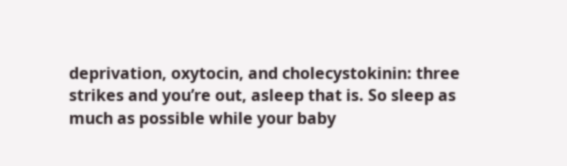deprivation, oxytocin, and cholecystokinin: three strikes and you’re out, asleep that is. So sleep as much as possible while your baby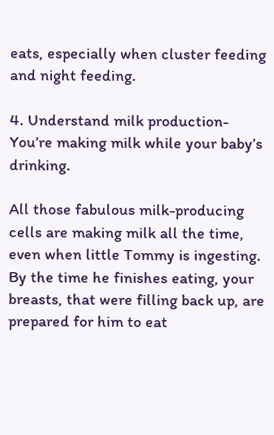eats, especially when cluster feeding and night feeding.

4. Understand milk production-You’re making milk while your baby’s drinking.

All those fabulous milk-producing cells are making milk all the time, even when little Tommy is ingesting. By the time he finishes eating, your breasts, that were filling back up, are prepared for him to eat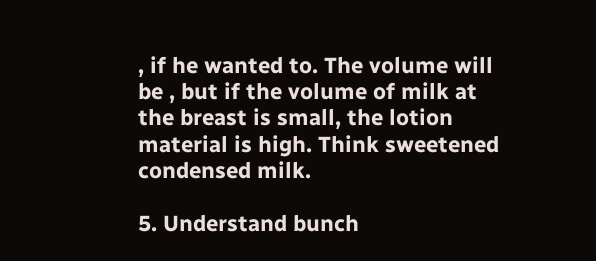, if he wanted to. The volume will be , but if the volume of milk at the breast is small, the lotion material is high. Think sweetened condensed milk.

5. Understand bunch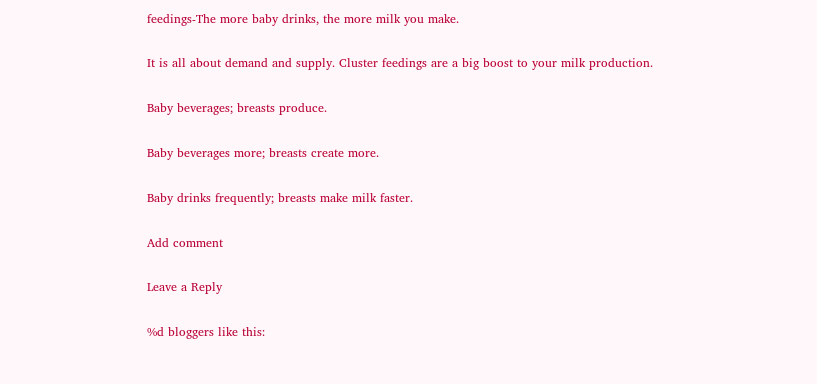feedings-The more baby drinks, the more milk you make.

It is all about demand and supply. Cluster feedings are a big boost to your milk production.

Baby beverages; breasts produce.

Baby beverages more; breasts create more.

Baby drinks frequently; breasts make milk faster.

Add comment

Leave a Reply

%d bloggers like this: